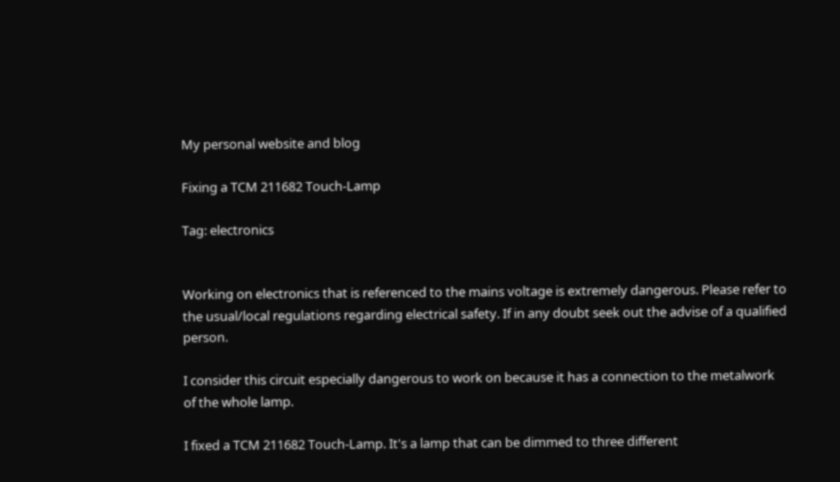My personal website and blog

Fixing a TCM 211682 Touch-Lamp

Tag: electronics


Working on electronics that is referenced to the mains voltage is extremely dangerous. Please refer to the usual/local regulations regarding electrical safety. If in any doubt seek out the advise of a qualified person.

I consider this circuit especially dangerous to work on because it has a connection to the metalwork of the whole lamp.

I fixed a TCM 211682 Touch-Lamp. It's a lamp that can be dimmed to three different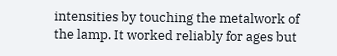intensities by touching the metalwork of the lamp. It worked reliably for ages but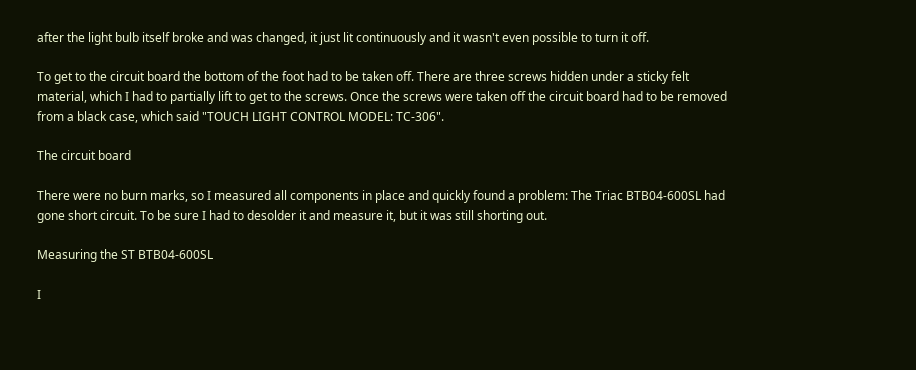after the light bulb itself broke and was changed, it just lit continuously and it wasn't even possible to turn it off.

To get to the circuit board the bottom of the foot had to be taken off. There are three screws hidden under a sticky felt material, which I had to partially lift to get to the screws. Once the screws were taken off the circuit board had to be removed from a black case, which said "TOUCH LIGHT CONTROL MODEL: TC-306".

The circuit board

There were no burn marks, so I measured all components in place and quickly found a problem: The Triac BTB04-600SL had gone short circuit. To be sure I had to desolder it and measure it, but it was still shorting out.

Measuring the ST BTB04-600SL

I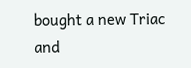bought a new Triac and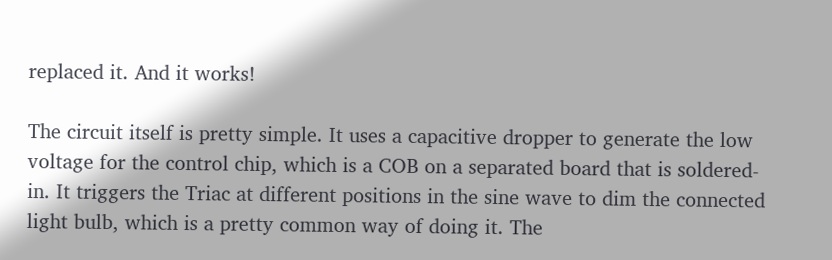replaced it. And it works!

The circuit itself is pretty simple. It uses a capacitive dropper to generate the low voltage for the control chip, which is a COB on a separated board that is soldered-in. It triggers the Triac at different positions in the sine wave to dim the connected light bulb, which is a pretty common way of doing it. The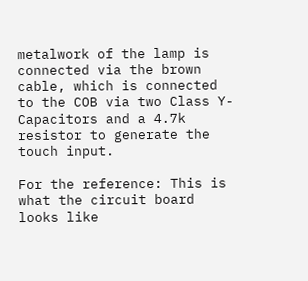metalwork of the lamp is connected via the brown cable, which is connected to the COB via two Class Y-Capacitors and a 4.7k resistor to generate the touch input.

For the reference: This is what the circuit board looks like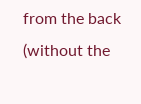from the back (without the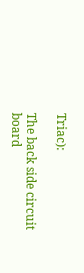Triac):

The back side circuit board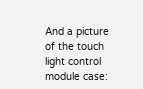And a picture of the touch light control module case: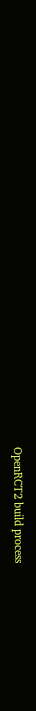OpenRCT2 build process